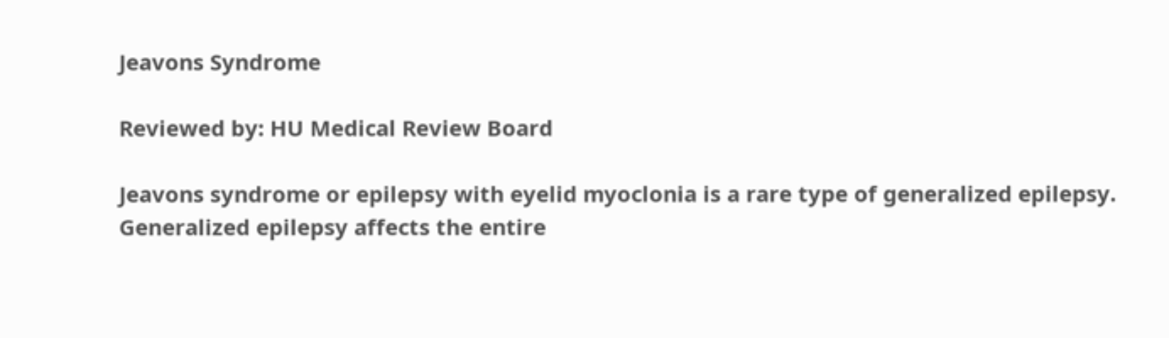Jeavons Syndrome

Reviewed by: HU Medical Review Board

Jeavons syndrome or epilepsy with eyelid myoclonia is a rare type of generalized epilepsy. Generalized epilepsy affects the entire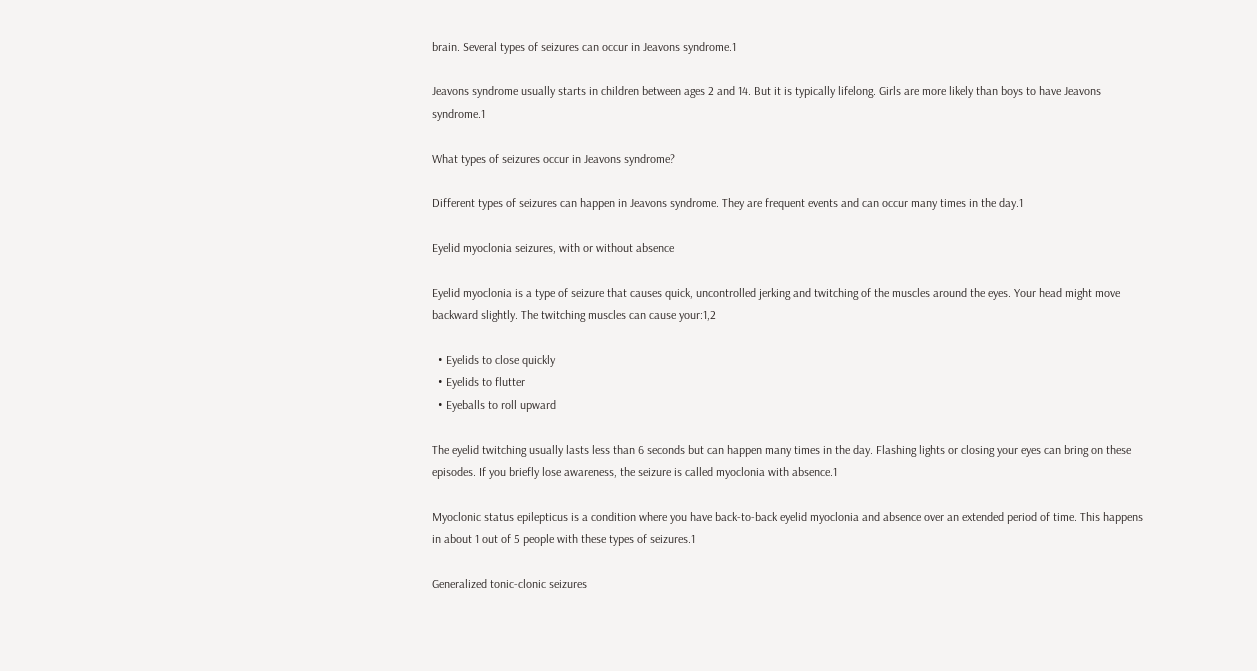brain. Several types of seizures can occur in Jeavons syndrome.1

Jeavons syndrome usually starts in children between ages 2 and 14. But it is typically lifelong. Girls are more likely than boys to have Jeavons syndrome.1

What types of seizures occur in Jeavons syndrome?

Different types of seizures can happen in Jeavons syndrome. They are frequent events and can occur many times in the day.1

Eyelid myoclonia seizures, with or without absence

Eyelid myoclonia is a type of seizure that causes quick, uncontrolled jerking and twitching of the muscles around the eyes. Your head might move backward slightly. The twitching muscles can cause your:1,2

  • Eyelids to close quickly
  • Eyelids to flutter
  • Eyeballs to roll upward

The eyelid twitching usually lasts less than 6 seconds but can happen many times in the day. Flashing lights or closing your eyes can bring on these episodes. If you briefly lose awareness, the seizure is called myoclonia with absence.1

Myoclonic status epilepticus is a condition where you have back-to-back eyelid myoclonia and absence over an extended period of time. This happens in about 1 out of 5 people with these types of seizures.1

Generalized tonic-clonic seizures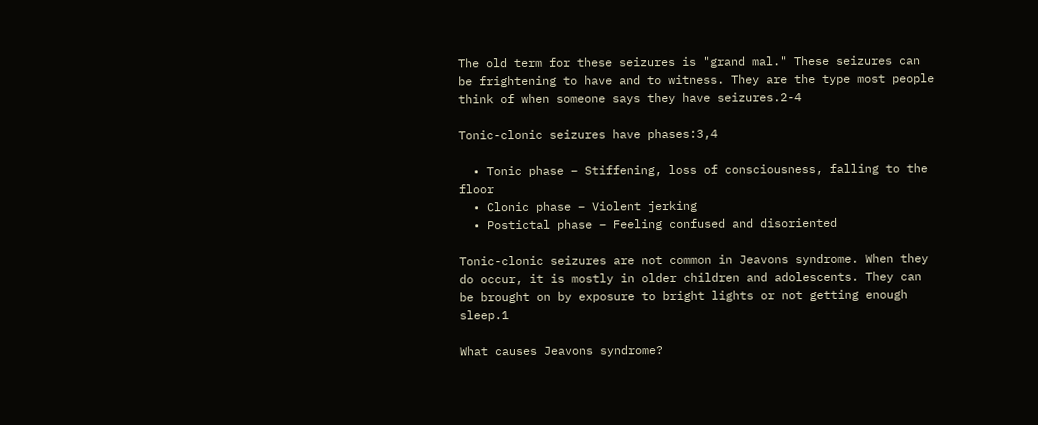The old term for these seizures is "grand mal." These seizures can be frightening to have and to witness. They are the type most people think of when someone says they have seizures.2-4

Tonic-clonic seizures have phases:3,4

  • Tonic phase – Stiffening, loss of consciousness, falling to the floor
  • Clonic phase – Violent jerking
  • Postictal phase – Feeling confused and disoriented

Tonic-clonic seizures are not common in Jeavons syndrome. When they do occur, it is mostly in older children and adolescents. They can be brought on by exposure to bright lights or not getting enough sleep.1

What causes Jeavons syndrome?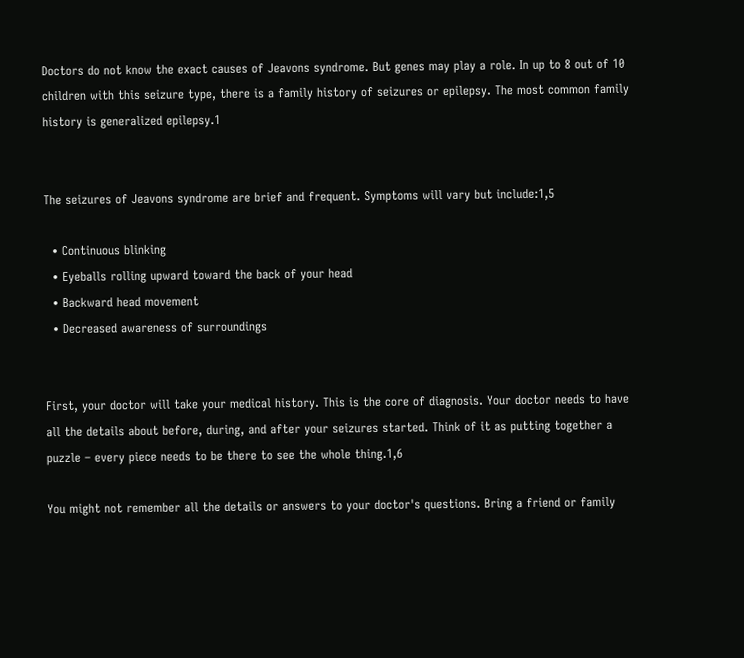Doctors do not know the exact causes of Jeavons syndrome. But genes may play a role. In up to 8 out of 10 children with this seizure type, there is a family history of seizures or epilepsy. The most common family history is generalized epilepsy.1


The seizures of Jeavons syndrome are brief and frequent. Symptoms will vary but include:1,5

  • Continuous blinking
  • Eyeballs rolling upward toward the back of your head
  • Backward head movement
  • Decreased awareness of surroundings


First, your doctor will take your medical history. This is the core of diagnosis. Your doctor needs to have all the details about before, during, and after your seizures started. Think of it as putting together a puzzle – every piece needs to be there to see the whole thing.1,6

You might not remember all the details or answers to your doctor's questions. Bring a friend or family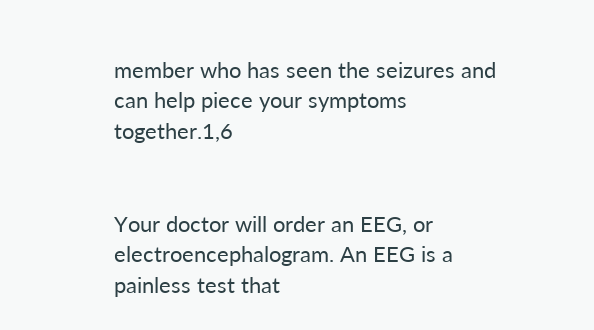member who has seen the seizures and can help piece your symptoms together.1,6


Your doctor will order an EEG, or electroencephalogram. An EEG is a painless test that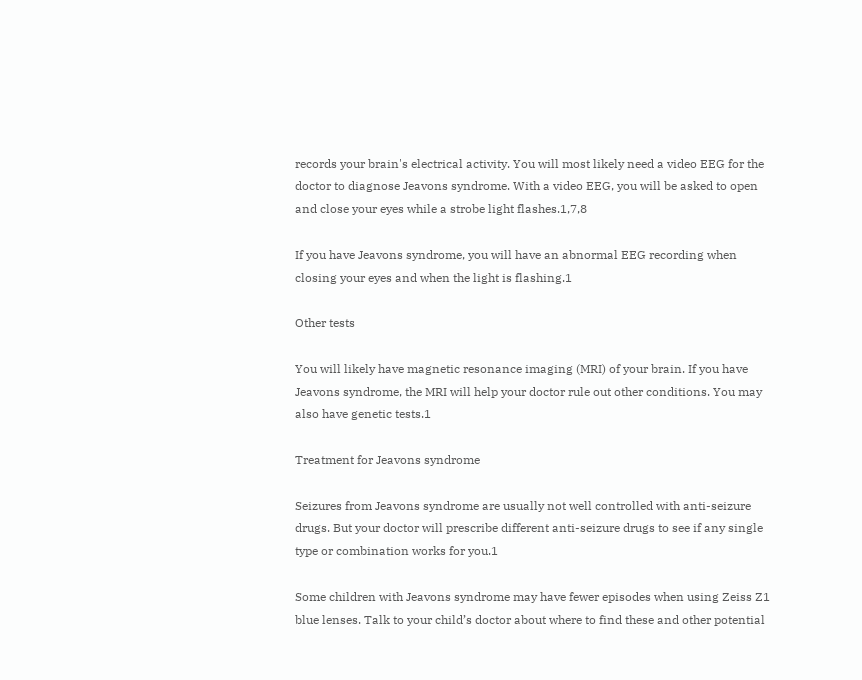records your brain's electrical activity. You will most likely need a video EEG for the doctor to diagnose Jeavons syndrome. With a video EEG, you will be asked to open and close your eyes while a strobe light flashes.1,7,8

If you have Jeavons syndrome, you will have an abnormal EEG recording when closing your eyes and when the light is flashing.1

Other tests

You will likely have magnetic resonance imaging (MRI) of your brain. If you have Jeavons syndrome, the MRI will help your doctor rule out other conditions. You may also have genetic tests.1

Treatment for Jeavons syndrome

Seizures from Jeavons syndrome are usually not well controlled with anti-seizure drugs. But your doctor will prescribe different anti-seizure drugs to see if any single type or combination works for you.1

Some children with Jeavons syndrome may have fewer episodes when using Zeiss Z1 blue lenses. Talk to your child’s doctor about where to find these and other potential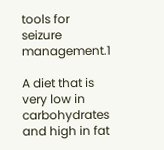tools for seizure management.1

A diet that is very low in carbohydrates and high in fat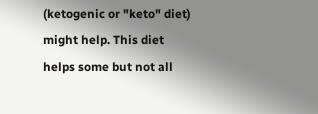(ketogenic or "keto" diet) might help. This diet helps some but not all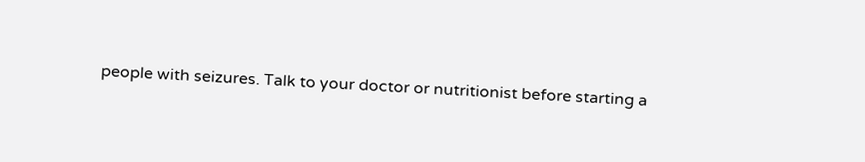people with seizures. Talk to your doctor or nutritionist before starting a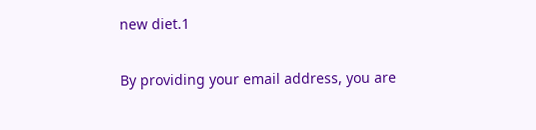new diet.1

By providing your email address, you are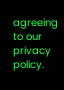agreeing to our privacy policy.